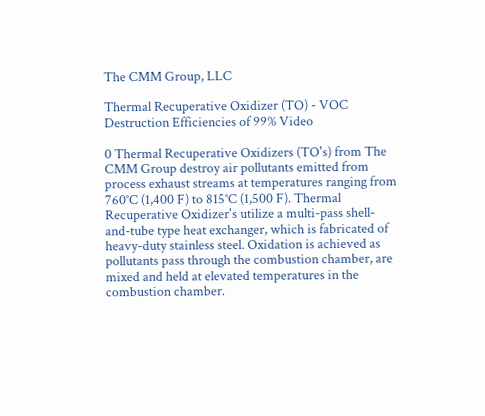The CMM Group, LLC

Thermal Recuperative Oxidizer (TO) - VOC Destruction Efficiencies of 99% Video

0 Thermal Recuperative Oxidizers (TO's) from The CMM Group destroy air pollutants emitted from process exhaust streams at temperatures ranging from 760°C (1,400 F) to 815°C (1,500 F). Thermal Recuperative Oxidizer's utilize a multi-pass shell-and-tube type heat exchanger, which is fabricated of heavy-duty stainless steel. Oxidation is achieved as pollutants pass through the combustion chamber, are mixed and held at elevated temperatures in the combustion chamber.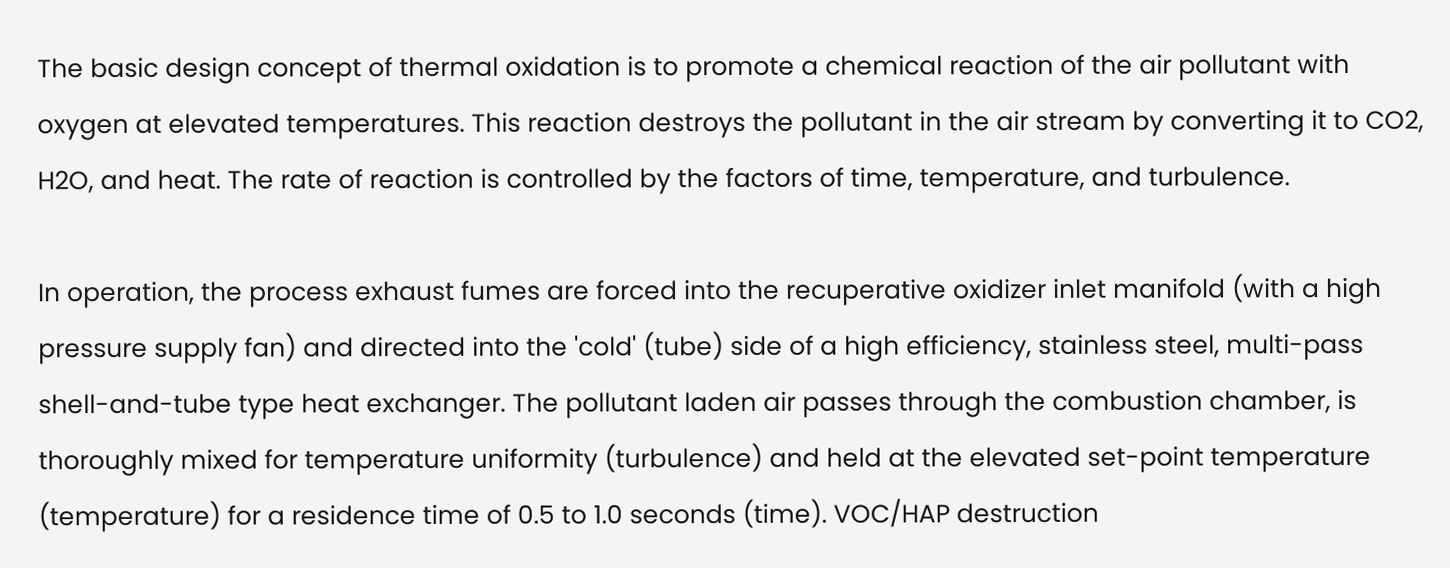The basic design concept of thermal oxidation is to promote a chemical reaction of the air pollutant with oxygen at elevated temperatures. This reaction destroys the pollutant in the air stream by converting it to CO2, H2O, and heat. The rate of reaction is controlled by the factors of time, temperature, and turbulence.

In operation, the process exhaust fumes are forced into the recuperative oxidizer inlet manifold (with a high pressure supply fan) and directed into the 'cold' (tube) side of a high efficiency, stainless steel, multi-pass shell-and-tube type heat exchanger. The pollutant laden air passes through the combustion chamber, is thoroughly mixed for temperature uniformity (turbulence) and held at the elevated set-point temperature (temperature) for a residence time of 0.5 to 1.0 seconds (time). VOC/HAP destruction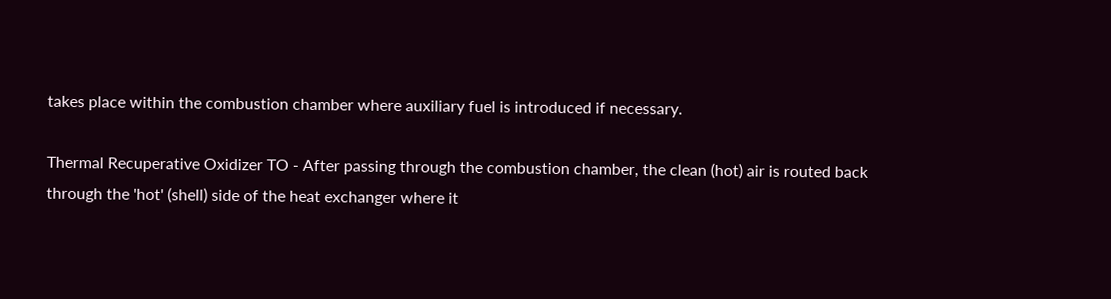takes place within the combustion chamber where auxiliary fuel is introduced if necessary.

Thermal Recuperative Oxidizer TO - After passing through the combustion chamber, the clean (hot) air is routed back through the 'hot' (shell) side of the heat exchanger where it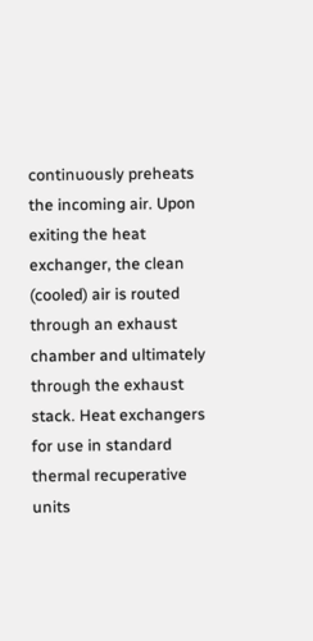continuously preheats the incoming air. Upon exiting the heat exchanger, the clean (cooled) air is routed through an exhaust chamber and ultimately through the exhaust stack. Heat exchangers for use in standard thermal recuperative units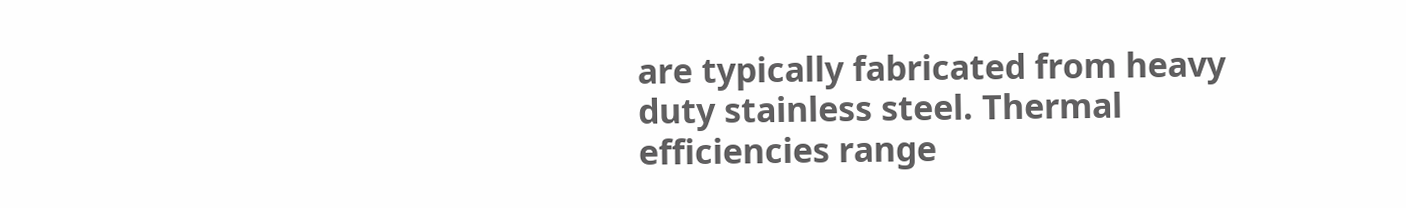are typically fabricated from heavy duty stainless steel. Thermal efficiencies range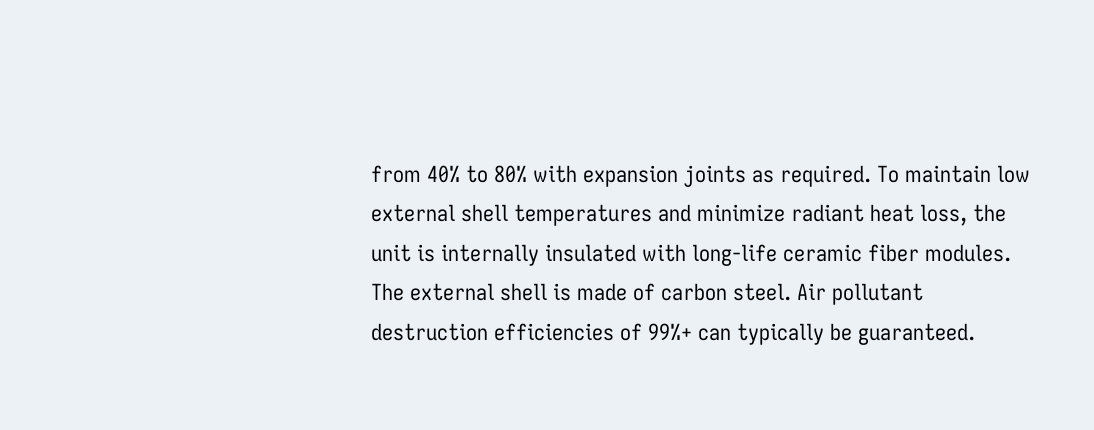from 40% to 80% with expansion joints as required. To maintain low external shell temperatures and minimize radiant heat loss, the unit is internally insulated with long-life ceramic fiber modules. The external shell is made of carbon steel. Air pollutant destruction efficiencies of 99%+ can typically be guaranteed.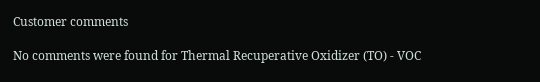Customer comments

No comments were found for Thermal Recuperative Oxidizer (TO) - VOC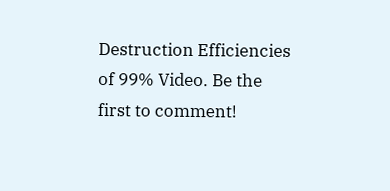Destruction Efficiencies of 99% Video. Be the first to comment!